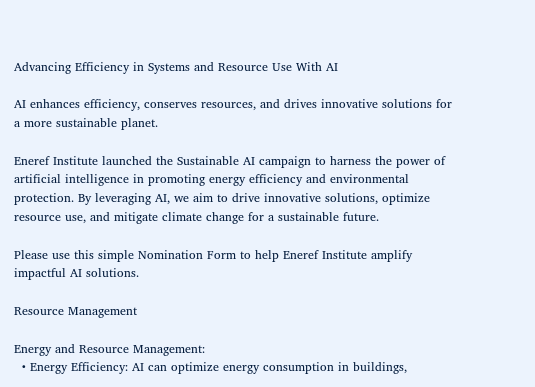Advancing Efficiency in Systems and Resource Use With AI

AI enhances efficiency, conserves resources, and drives innovative solutions for a more sustainable planet.

Eneref Institute launched the Sustainable AI campaign to harness the power of artificial intelligence in promoting energy efficiency and environmental protection. By leveraging AI, we aim to drive innovative solutions, optimize resource use, and mitigate climate change for a sustainable future.

Please use this simple Nomination Form to help Eneref Institute amplify impactful AI solutions.

Resource Management

Energy and Resource Management:
  • Energy Efficiency: AI can optimize energy consumption in buildings,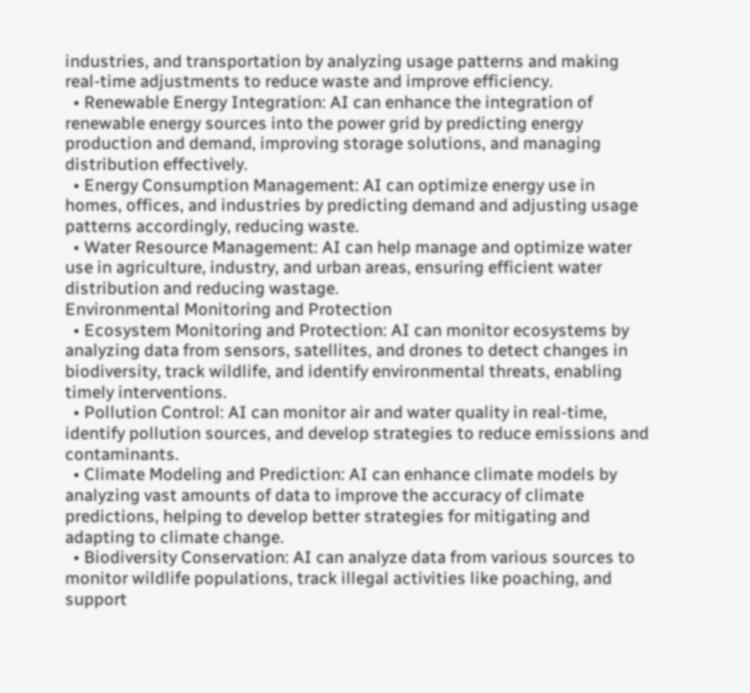industries, and transportation by analyzing usage patterns and making real-time adjustments to reduce waste and improve efficiency.
  • Renewable Energy Integration: AI can enhance the integration of renewable energy sources into the power grid by predicting energy production and demand, improving storage solutions, and managing distribution effectively.
  • Energy Consumption Management: AI can optimize energy use in homes, offices, and industries by predicting demand and adjusting usage patterns accordingly, reducing waste.
  • Water Resource Management: AI can help manage and optimize water use in agriculture, industry, and urban areas, ensuring efficient water distribution and reducing wastage.
Environmental Monitoring and Protection
  • Ecosystem Monitoring and Protection: AI can monitor ecosystems by analyzing data from sensors, satellites, and drones to detect changes in biodiversity, track wildlife, and identify environmental threats, enabling timely interventions.
  • Pollution Control: AI can monitor air and water quality in real-time, identify pollution sources, and develop strategies to reduce emissions and contaminants.
  • Climate Modeling and Prediction: AI can enhance climate models by analyzing vast amounts of data to improve the accuracy of climate predictions, helping to develop better strategies for mitigating and adapting to climate change.
  • Biodiversity Conservation: AI can analyze data from various sources to monitor wildlife populations, track illegal activities like poaching, and support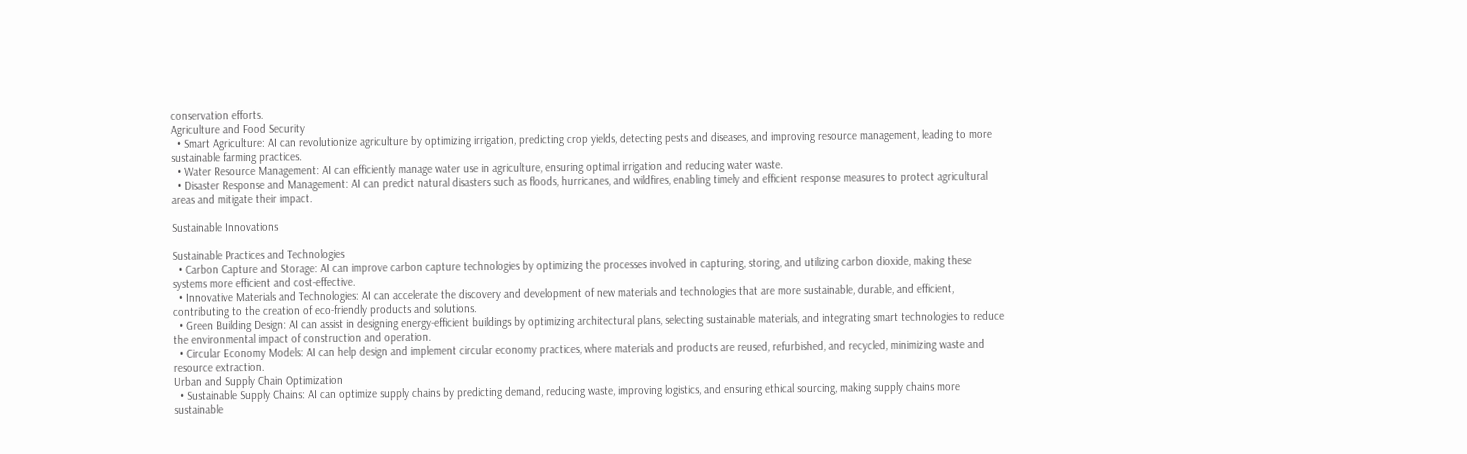conservation efforts.
Agriculture and Food Security
  • Smart Agriculture: AI can revolutionize agriculture by optimizing irrigation, predicting crop yields, detecting pests and diseases, and improving resource management, leading to more sustainable farming practices.
  • Water Resource Management: AI can efficiently manage water use in agriculture, ensuring optimal irrigation and reducing water waste.
  • Disaster Response and Management: AI can predict natural disasters such as floods, hurricanes, and wildfires, enabling timely and efficient response measures to protect agricultural areas and mitigate their impact.

Sustainable Innovations

Sustainable Practices and Technologies
  • Carbon Capture and Storage: AI can improve carbon capture technologies by optimizing the processes involved in capturing, storing, and utilizing carbon dioxide, making these systems more efficient and cost-effective.
  • Innovative Materials and Technologies: AI can accelerate the discovery and development of new materials and technologies that are more sustainable, durable, and efficient, contributing to the creation of eco-friendly products and solutions.
  • Green Building Design: AI can assist in designing energy-efficient buildings by optimizing architectural plans, selecting sustainable materials, and integrating smart technologies to reduce the environmental impact of construction and operation.
  • Circular Economy Models: AI can help design and implement circular economy practices, where materials and products are reused, refurbished, and recycled, minimizing waste and resource extraction.
Urban and Supply Chain Optimization
  • Sustainable Supply Chains: AI can optimize supply chains by predicting demand, reducing waste, improving logistics, and ensuring ethical sourcing, making supply chains more sustainable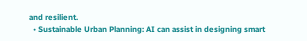and resilient.
  • Sustainable Urban Planning: AI can assist in designing smart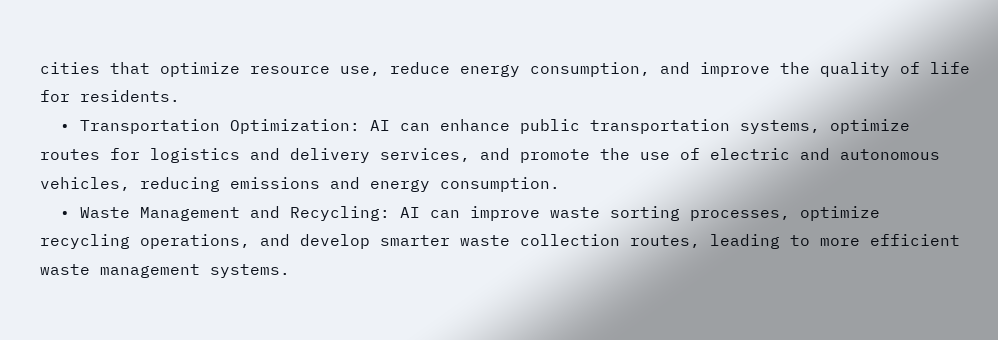cities that optimize resource use, reduce energy consumption, and improve the quality of life for residents.
  • Transportation Optimization: AI can enhance public transportation systems, optimize routes for logistics and delivery services, and promote the use of electric and autonomous vehicles, reducing emissions and energy consumption.
  • Waste Management and Recycling: AI can improve waste sorting processes, optimize recycling operations, and develop smarter waste collection routes, leading to more efficient waste management systems.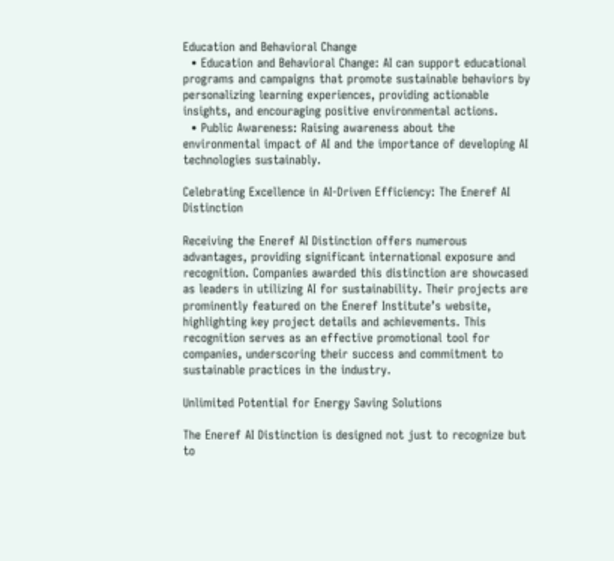Education and Behavioral Change
  • Education and Behavioral Change: AI can support educational programs and campaigns that promote sustainable behaviors by personalizing learning experiences, providing actionable insights, and encouraging positive environmental actions.
  • Public Awareness: Raising awareness about the environmental impact of AI and the importance of developing AI technologies sustainably.

Celebrating Excellence in AI-Driven Efficiency: The Eneref AI Distinction

Receiving the Eneref AI Distinction offers numerous advantages, providing significant international exposure and recognition. Companies awarded this distinction are showcased as leaders in utilizing AI for sustainability. Their projects are prominently featured on the Eneref Institute’s website, highlighting key project details and achievements. This recognition serves as an effective promotional tool for companies, underscoring their success and commitment to sustainable practices in the industry.

Unlimited Potential for Energy Saving Solutions

The Eneref AI Distinction is designed not just to recognize but to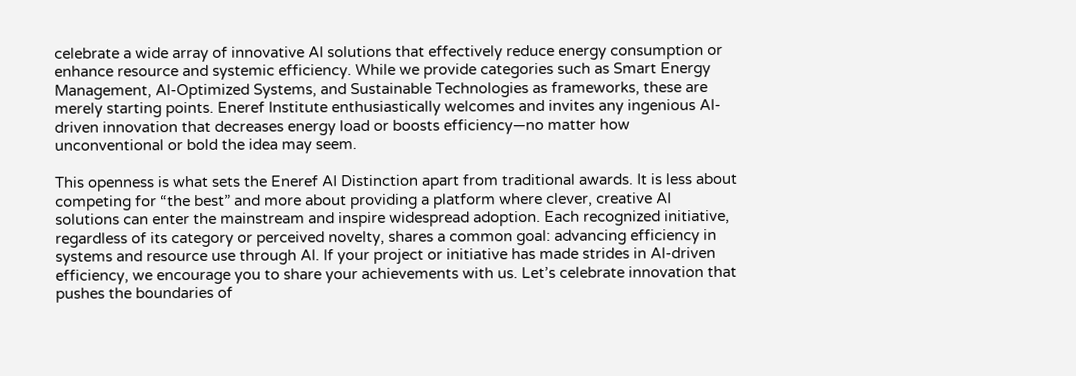celebrate a wide array of innovative AI solutions that effectively reduce energy consumption or enhance resource and systemic efficiency. While we provide categories such as Smart Energy Management, AI-Optimized Systems, and Sustainable Technologies as frameworks, these are merely starting points. Eneref Institute enthusiastically welcomes and invites any ingenious AI-driven innovation that decreases energy load or boosts efficiency—no matter how unconventional or bold the idea may seem.

This openness is what sets the Eneref AI Distinction apart from traditional awards. It is less about competing for “the best” and more about providing a platform where clever, creative AI solutions can enter the mainstream and inspire widespread adoption. Each recognized initiative, regardless of its category or perceived novelty, shares a common goal: advancing efficiency in systems and resource use through AI. If your project or initiative has made strides in AI-driven efficiency, we encourage you to share your achievements with us. Let’s celebrate innovation that pushes the boundaries of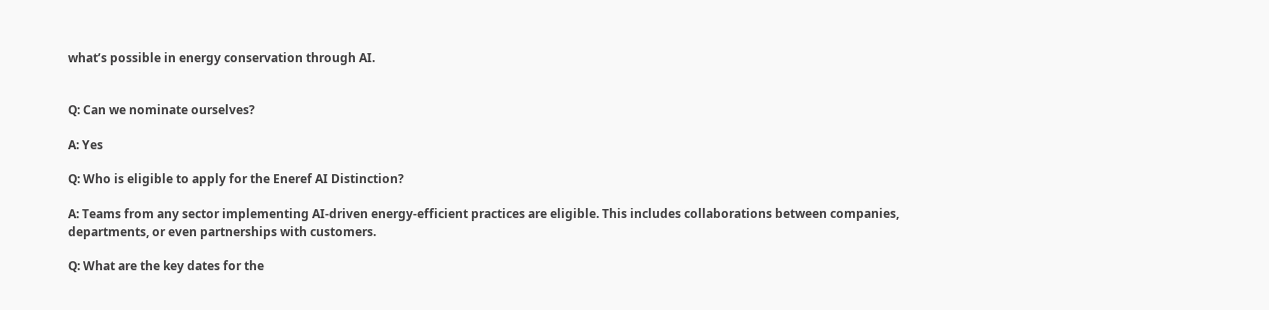what’s possible in energy conservation through AI.


Q: Can we nominate ourselves?

A: Yes

Q: Who is eligible to apply for the Eneref AI Distinction?

A: Teams from any sector implementing AI-driven energy-efficient practices are eligible. This includes collaborations between companies, departments, or even partnerships with customers.

Q: What are the key dates for the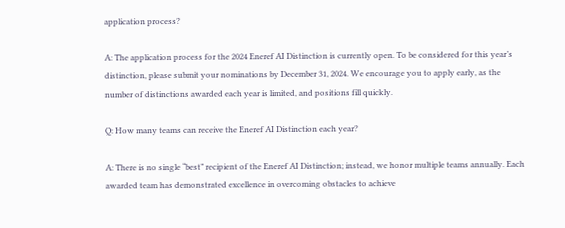application process?

A: The application process for the 2024 Eneref AI Distinction is currently open. To be considered for this year’s distinction, please submit your nominations by December 31, 2024. We encourage you to apply early, as the number of distinctions awarded each year is limited, and positions fill quickly.

Q: How many teams can receive the Eneref AI Distinction each year?

A: There is no single “best” recipient of the Eneref AI Distinction; instead, we honor multiple teams annually. Each awarded team has demonstrated excellence in overcoming obstacles to achieve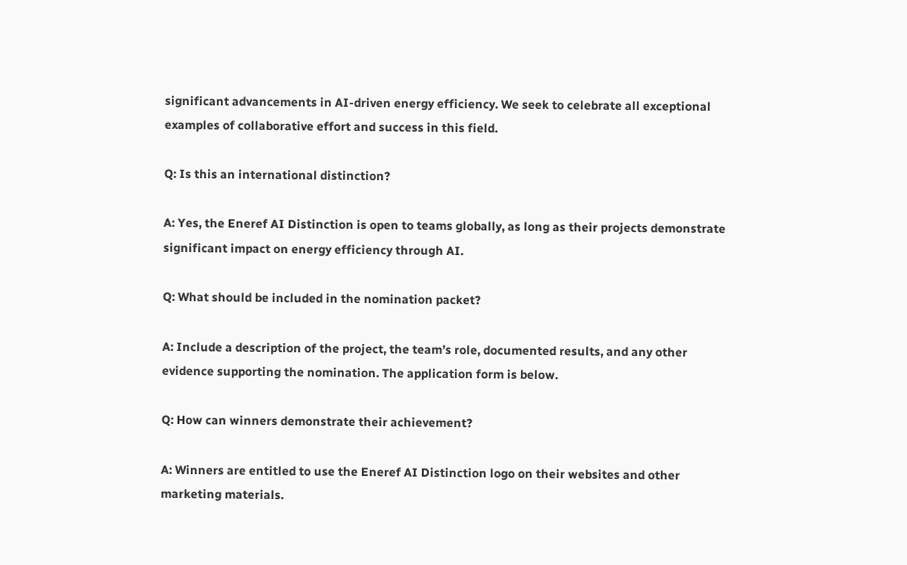significant advancements in AI-driven energy efficiency. We seek to celebrate all exceptional examples of collaborative effort and success in this field.

Q: Is this an international distinction?

A: Yes, the Eneref AI Distinction is open to teams globally, as long as their projects demonstrate significant impact on energy efficiency through AI.

Q: What should be included in the nomination packet?

A: Include a description of the project, the team’s role, documented results, and any other evidence supporting the nomination. The application form is below.

Q: How can winners demonstrate their achievement?

A: Winners are entitled to use the Eneref AI Distinction logo on their websites and other marketing materials.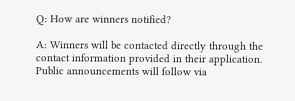Q: How are winners notified?

A: Winners will be contacted directly through the contact information provided in their application. Public announcements will follow via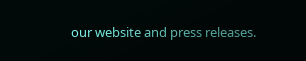our website and press releases.